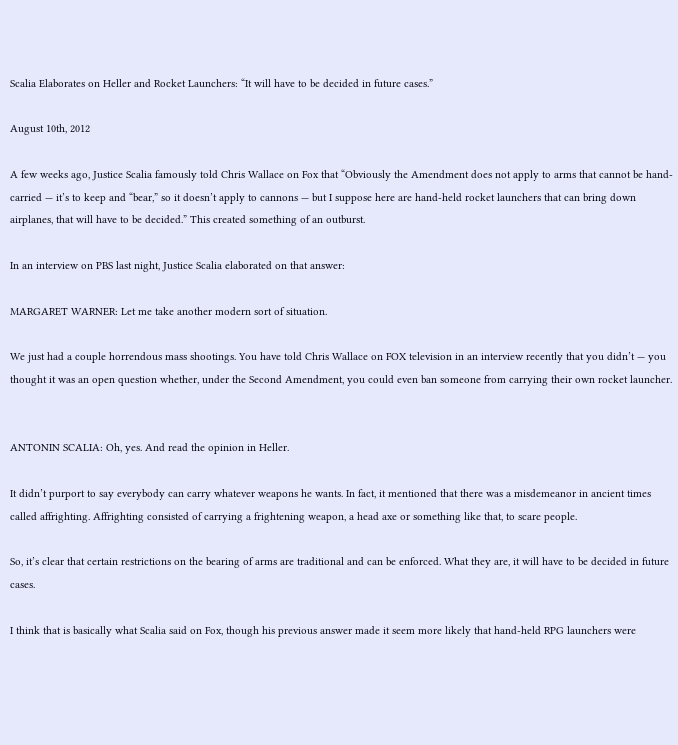Scalia Elaborates on Heller and Rocket Launchers: “It will have to be decided in future cases.”

August 10th, 2012

A few weeks ago, Justice Scalia famously told Chris Wallace on Fox that “Obviously the Amendment does not apply to arms that cannot be hand-carried — it’s to keep and “bear,” so it doesn’t apply to cannons — but I suppose here are hand-held rocket launchers that can bring down airplanes, that will have to be decided.” This created something of an outburst.

In an interview on PBS last night, Justice Scalia elaborated on that answer:

MARGARET WARNER: Let me take another modern sort of situation.

We just had a couple horrendous mass shootings. You have told Chris Wallace on FOX television in an interview recently that you didn’t — you thought it was an open question whether, under the Second Amendment, you could even ban someone from carrying their own rocket launcher.


ANTONIN SCALIA: Oh, yes. And read the opinion in Heller.

It didn’t purport to say everybody can carry whatever weapons he wants. In fact, it mentioned that there was a misdemeanor in ancient times called affrighting. Affrighting consisted of carrying a frightening weapon, a head axe or something like that, to scare people.

So, it’s clear that certain restrictions on the bearing of arms are traditional and can be enforced. What they are, it will have to be decided in future cases.

I think that is basically what Scalia said on Fox, though his previous answer made it seem more likely that hand-held RPG launchers were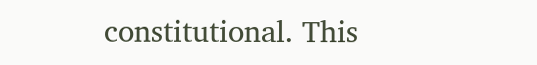constitutional. This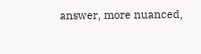answer, more nuanced,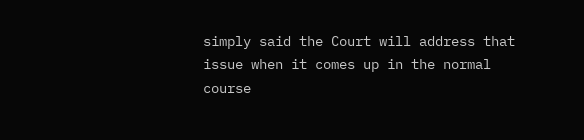simply said the Court will address that issue when it comes up in the normal course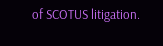of SCOTUS litigation.